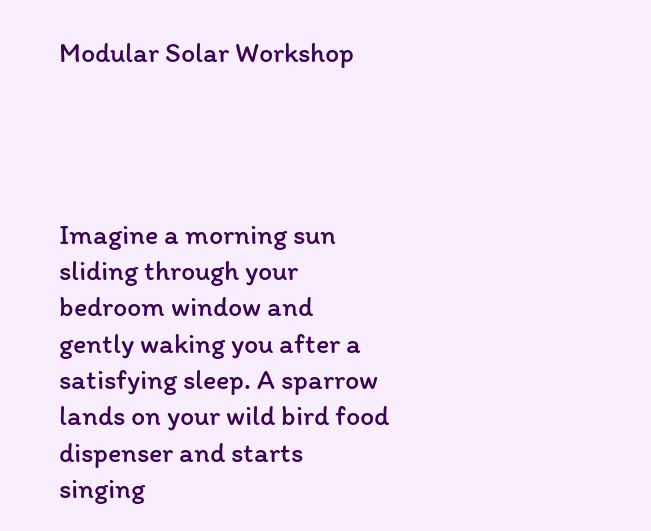Modular Solar Workshop




Imagine a morning sun sliding through your bedroom window and gently waking you after a satisfying sleep. A sparrow lands on your wild bird food dispenser and starts singing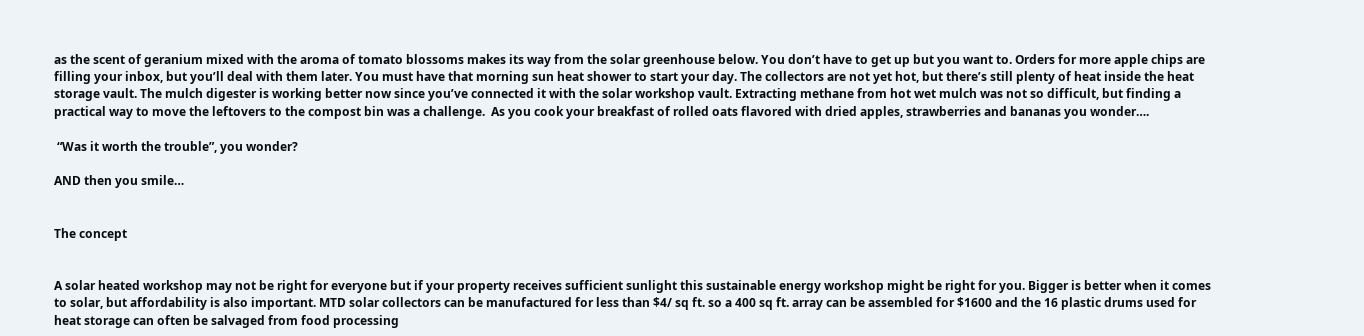as the scent of geranium mixed with the aroma of tomato blossoms makes its way from the solar greenhouse below. You don’t have to get up but you want to. Orders for more apple chips are filling your inbox, but you’ll deal with them later. You must have that morning sun heat shower to start your day. The collectors are not yet hot, but there’s still plenty of heat inside the heat storage vault. The mulch digester is working better now since you’ve connected it with the solar workshop vault. Extracting methane from hot wet mulch was not so difficult, but finding a practical way to move the leftovers to the compost bin was a challenge.  As you cook your breakfast of rolled oats flavored with dried apples, strawberries and bananas you wonder….

 “Was it worth the trouble”, you wonder?

AND then you smile…


The concept


A solar heated workshop may not be right for everyone but if your property receives sufficient sunlight this sustainable energy workshop might be right for you. Bigger is better when it comes to solar, but affordability is also important. MTD solar collectors can be manufactured for less than $4/ sq ft. so a 400 sq ft. array can be assembled for $1600 and the 16 plastic drums used for heat storage can often be salvaged from food processing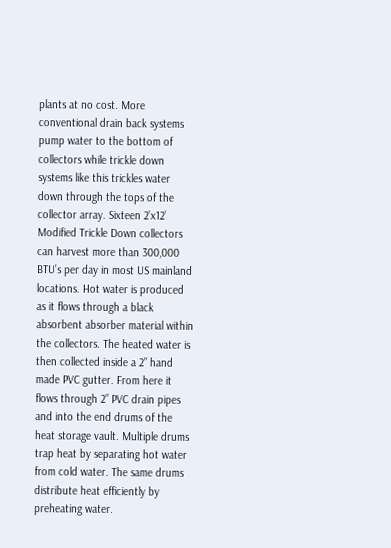plants at no cost. More conventional drain back systems pump water to the bottom of collectors while trickle down systems like this trickles water down through the tops of the collector array. Sixteen 2’x12’ Modified Trickle Down collectors can harvest more than 300,000 BTU’s per day in most US mainland locations. Hot water is produced as it flows through a black absorbent absorber material within the collectors. The heated water is then collected inside a 2” hand made PVC gutter. From here it flows through 2” PVC drain pipes and into the end drums of the heat storage vault. Multiple drums trap heat by separating hot water from cold water. The same drums distribute heat efficiently by preheating water.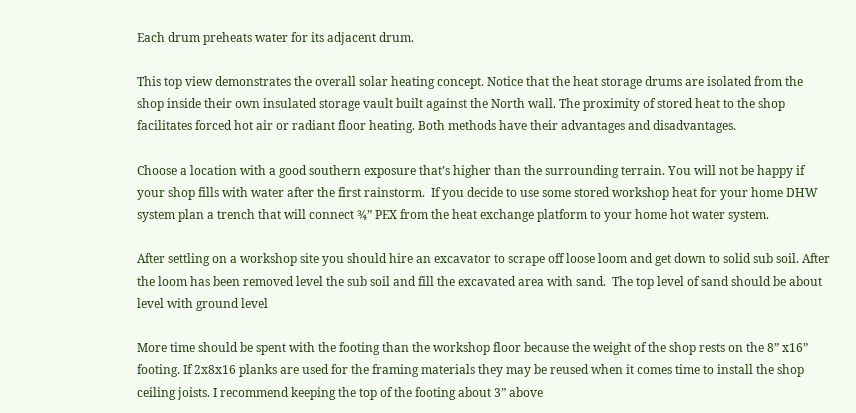Each drum preheats water for its adjacent drum.

This top view demonstrates the overall solar heating concept. Notice that the heat storage drums are isolated from the shop inside their own insulated storage vault built against the North wall. The proximity of stored heat to the shop facilitates forced hot air or radiant floor heating. Both methods have their advantages and disadvantages.

Choose a location with a good southern exposure that’s higher than the surrounding terrain. You will not be happy if your shop fills with water after the first rainstorm.  If you decide to use some stored workshop heat for your home DHW system plan a trench that will connect ¾” PEX from the heat exchange platform to your home hot water system.

After settling on a workshop site you should hire an excavator to scrape off loose loom and get down to solid sub soil. After the loom has been removed level the sub soil and fill the excavated area with sand.  The top level of sand should be about level with ground level

More time should be spent with the footing than the workshop floor because the weight of the shop rests on the 8” x16” footing. If 2x8x16 planks are used for the framing materials they may be reused when it comes time to install the shop ceiling joists. I recommend keeping the top of the footing about 3” above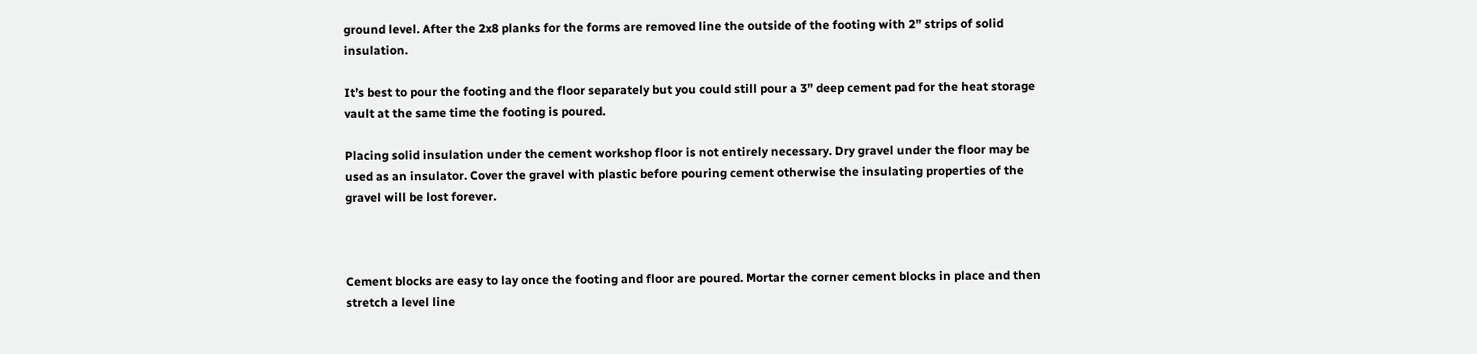ground level. After the 2x8 planks for the forms are removed line the outside of the footing with 2” strips of solid insulation.

It’s best to pour the footing and the floor separately but you could still pour a 3” deep cement pad for the heat storage vault at the same time the footing is poured.

Placing solid insulation under the cement workshop floor is not entirely necessary. Dry gravel under the floor may be used as an insulator. Cover the gravel with plastic before pouring cement otherwise the insulating properties of the gravel will be lost forever.



Cement blocks are easy to lay once the footing and floor are poured. Mortar the corner cement blocks in place and then stretch a level line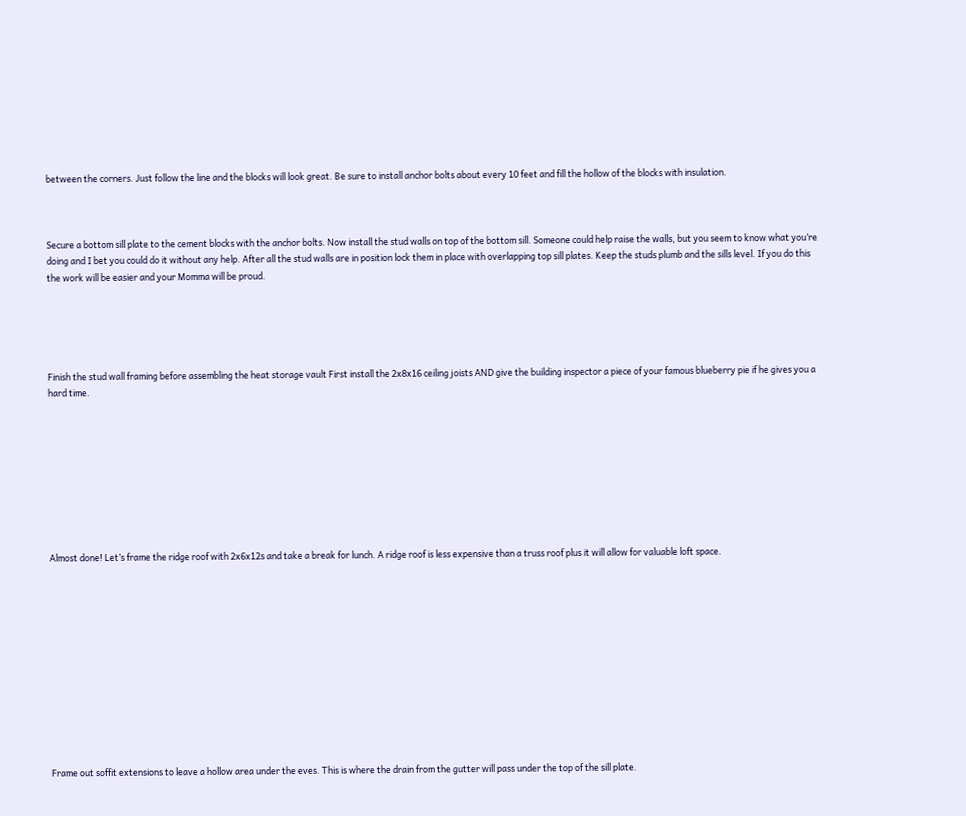between the corners. Just follow the line and the blocks will look great. Be sure to install anchor bolts about every 10 feet and fill the hollow of the blocks with insulation.



Secure a bottom sill plate to the cement blocks with the anchor bolts. Now install the stud walls on top of the bottom sill. Someone could help raise the walls, but you seem to know what you’re doing and I bet you could do it without any help. After all the stud walls are in position lock them in place with overlapping top sill plates. Keep the studs plumb and the sills level. If you do this the work will be easier and your Momma will be proud.





Finish the stud wall framing before assembling the heat storage vault First install the 2x8x16 ceiling joists AND give the building inspector a piece of your famous blueberry pie if he gives you a hard time.









Almost done! Let’s frame the ridge roof with 2x6x12s and take a break for lunch. A ridge roof is less expensive than a truss roof plus it will allow for valuable loft space.












Frame out soffit extensions to leave a hollow area under the eves. This is where the drain from the gutter will pass under the top of the sill plate.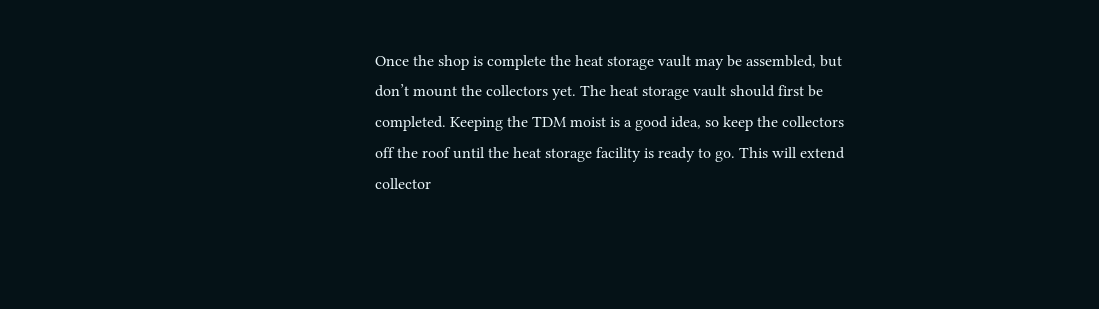Once the shop is complete the heat storage vault may be assembled, but don’t mount the collectors yet. The heat storage vault should first be completed. Keeping the TDM moist is a good idea, so keep the collectors off the roof until the heat storage facility is ready to go. This will extend collector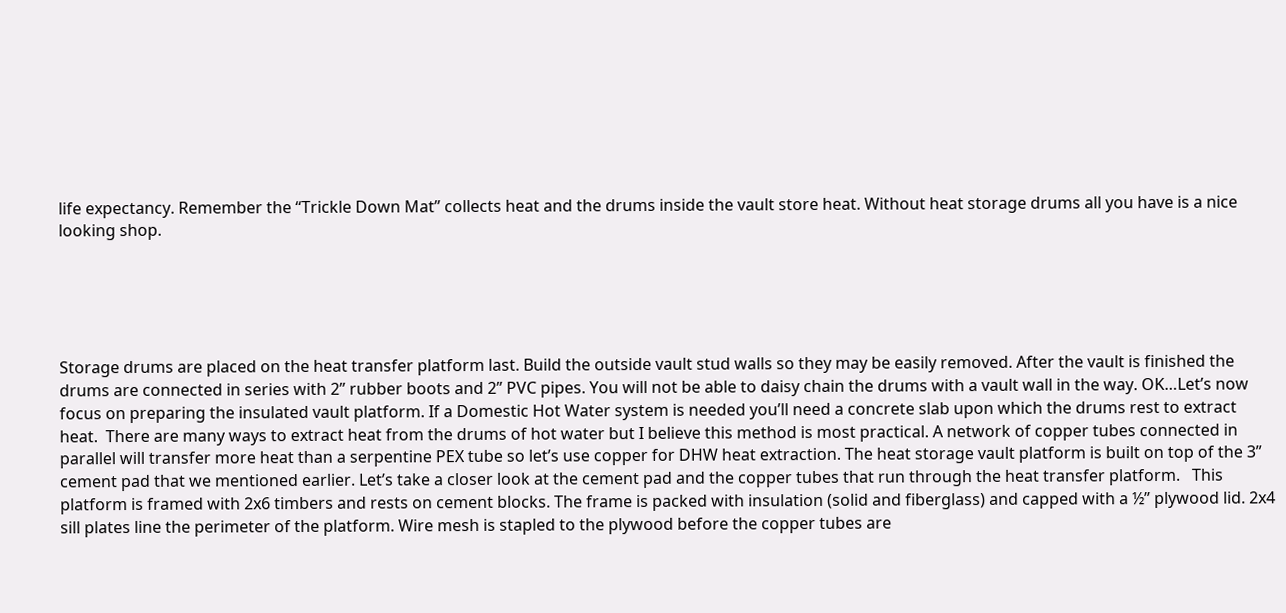life expectancy. Remember the “Trickle Down Mat” collects heat and the drums inside the vault store heat. Without heat storage drums all you have is a nice looking shop.





Storage drums are placed on the heat transfer platform last. Build the outside vault stud walls so they may be easily removed. After the vault is finished the drums are connected in series with 2” rubber boots and 2” PVC pipes. You will not be able to daisy chain the drums with a vault wall in the way. OK…Let’s now focus on preparing the insulated vault platform. If a Domestic Hot Water system is needed you’ll need a concrete slab upon which the drums rest to extract heat.  There are many ways to extract heat from the drums of hot water but I believe this method is most practical. A network of copper tubes connected in parallel will transfer more heat than a serpentine PEX tube so let’s use copper for DHW heat extraction. The heat storage vault platform is built on top of the 3” cement pad that we mentioned earlier. Let’s take a closer look at the cement pad and the copper tubes that run through the heat transfer platform.   This platform is framed with 2x6 timbers and rests on cement blocks. The frame is packed with insulation (solid and fiberglass) and capped with a ½” plywood lid. 2x4 sill plates line the perimeter of the platform. Wire mesh is stapled to the plywood before the copper tubes are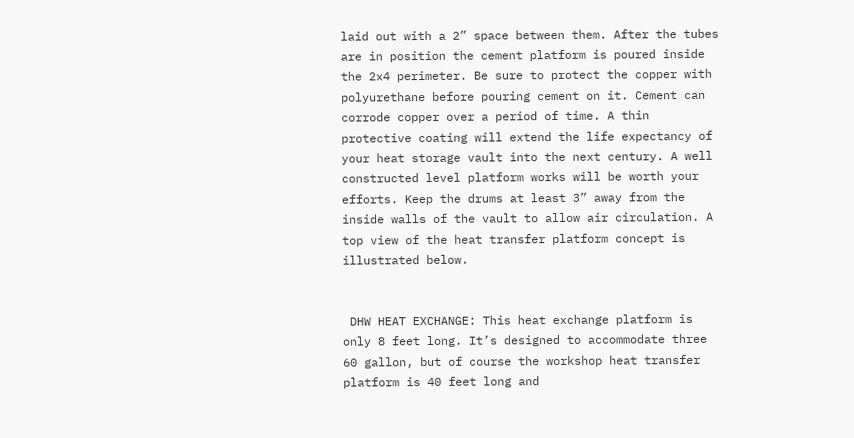laid out with a 2” space between them. After the tubes are in position the cement platform is poured inside the 2x4 perimeter. Be sure to protect the copper with polyurethane before pouring cement on it. Cement can corrode copper over a period of time. A thin protective coating will extend the life expectancy of your heat storage vault into the next century. A well constructed level platform works will be worth your efforts. Keep the drums at least 3” away from the inside walls of the vault to allow air circulation. A top view of the heat transfer platform concept is illustrated below.


 DHW HEAT EXCHANGE: This heat exchange platform is only 8 feet long. It’s designed to accommodate three 60 gallon, but of course the workshop heat transfer platform is 40 feet long and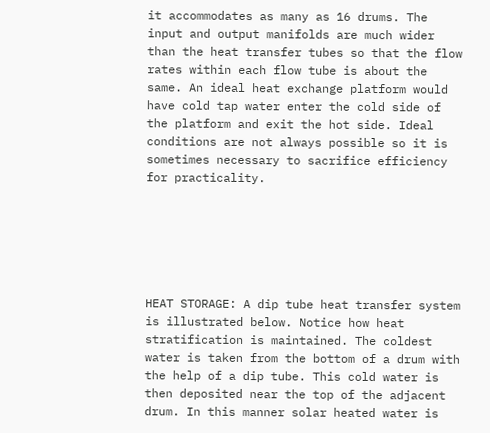it accommodates as many as 16 drums. The input and output manifolds are much wider than the heat transfer tubes so that the flow rates within each flow tube is about the same. An ideal heat exchange platform would have cold tap water enter the cold side of the platform and exit the hot side. Ideal conditions are not always possible so it is sometimes necessary to sacrifice efficiency for practicality.






HEAT STORAGE: A dip tube heat transfer system is illustrated below. Notice how heat stratification is maintained. The coldest water is taken from the bottom of a drum with the help of a dip tube. This cold water is then deposited near the top of the adjacent drum. In this manner solar heated water is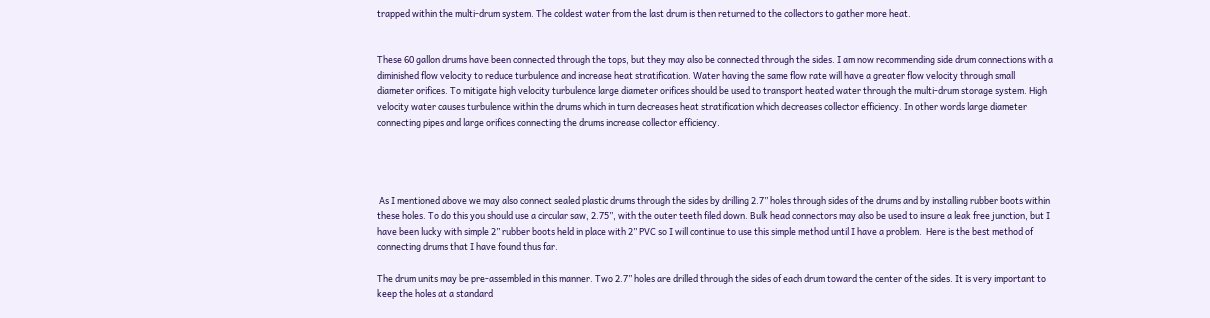trapped within the multi-drum system. The coldest water from the last drum is then returned to the collectors to gather more heat.


These 60 gallon drums have been connected through the tops, but they may also be connected through the sides. I am now recommending side drum connections with a diminished flow velocity to reduce turbulence and increase heat stratification. Water having the same flow rate will have a greater flow velocity through small diameter orifices. To mitigate high velocity turbulence large diameter orifices should be used to transport heated water through the multi-drum storage system. High velocity water causes turbulence within the drums which in turn decreases heat stratification which decreases collector efficiency. In other words large diameter connecting pipes and large orifices connecting the drums increase collector efficiency.




 As I mentioned above we may also connect sealed plastic drums through the sides by drilling 2.7” holes through sides of the drums and by installing rubber boots within these holes. To do this you should use a circular saw, 2.75”, with the outer teeth filed down. Bulk head connectors may also be used to insure a leak free junction, but I have been lucky with simple 2” rubber boots held in place with 2” PVC so I will continue to use this simple method until I have a problem.  Here is the best method of connecting drums that I have found thus far.

The drum units may be pre-assembled in this manner. Two 2.7” holes are drilled through the sides of each drum toward the center of the sides. It is very important to keep the holes at a standard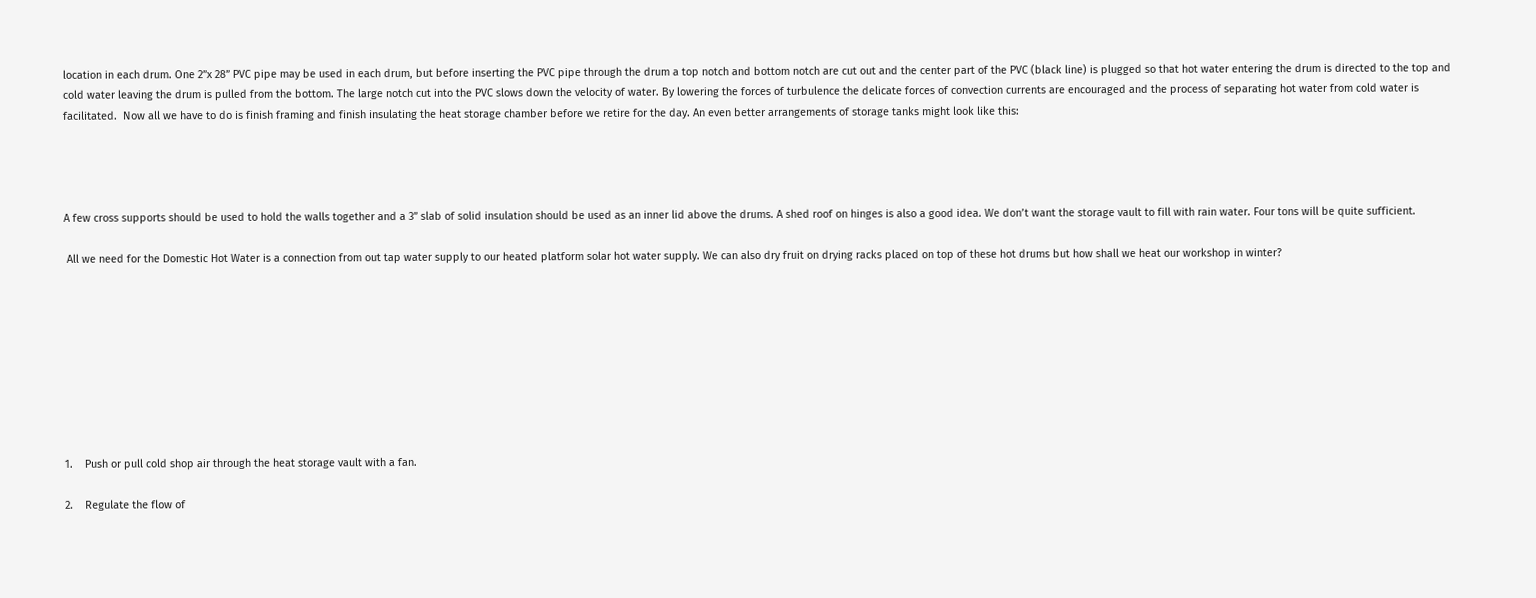location in each drum. One 2”x 28” PVC pipe may be used in each drum, but before inserting the PVC pipe through the drum a top notch and bottom notch are cut out and the center part of the PVC (black line) is plugged so that hot water entering the drum is directed to the top and cold water leaving the drum is pulled from the bottom. The large notch cut into the PVC slows down the velocity of water. By lowering the forces of turbulence the delicate forces of convection currents are encouraged and the process of separating hot water from cold water is facilitated.  Now all we have to do is finish framing and finish insulating the heat storage chamber before we retire for the day. An even better arrangements of storage tanks might look like this:




A few cross supports should be used to hold the walls together and a 3” slab of solid insulation should be used as an inner lid above the drums. A shed roof on hinges is also a good idea. We don’t want the storage vault to fill with rain water. Four tons will be quite sufficient.

 All we need for the Domestic Hot Water is a connection from out tap water supply to our heated platform solar hot water supply. We can also dry fruit on drying racks placed on top of these hot drums but how shall we heat our workshop in winter?









1.    Push or pull cold shop air through the heat storage vault with a fan.

2.    Regulate the flow of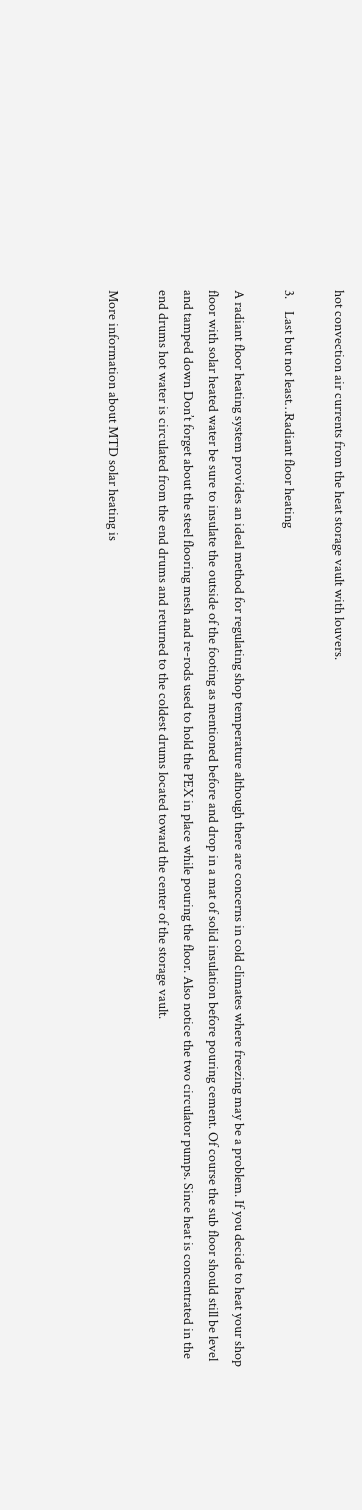hot convection air currents from the heat storage vault with louvers.

3.    Last but not least…Radiant floor heating

A radiant floor heating system provides an ideal method for regulating shop temperature although there are concerns in cold climates where freezing may be a problem. If you decide to heat your shop floor with solar heated water be sure to insulate the outside of the footing as mentioned before and drop in a mat of solid insulation before pouring cement. Of course the sub floor should still be level and tamped down Don’t forget about the steel flooring mesh and re-rods used to hold the PEX in place while pouring the floor. Also notice the two circulator pumps. Since heat is concentrated in the end drums hot water is circulated from the end drums and returned to the coldest drums located toward the center of the storage vault.

More information about MTD solar heating is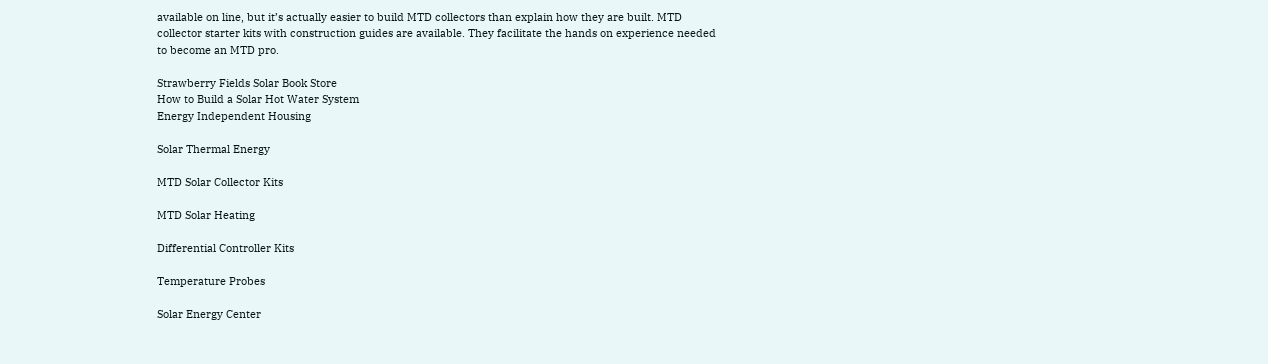available on line, but it’s actually easier to build MTD collectors than explain how they are built. MTD collector starter kits with construction guides are available. They facilitate the hands on experience needed to become an MTD pro.

Strawberry Fields Solar Book Store
How to Build a Solar Hot Water System
Energy Independent Housing

Solar Thermal Energy

MTD Solar Collector Kits

MTD Solar Heating

Differential Controller Kits

Temperature Probes

Solar Energy Center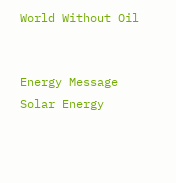World Without Oil


Energy Message
Solar Energy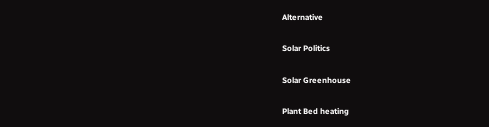Alternative

Solar Politics

Solar Greenhouse

Plant Bed heating